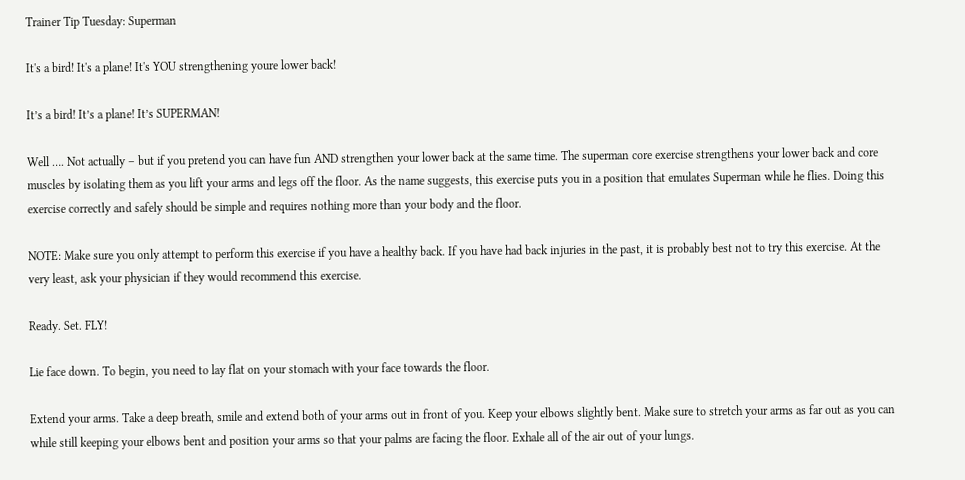Trainer Tip Tuesday: Superman

It's a bird! It's a plane! It's YOU strengthening youre lower back!

It’s a bird! It’s a plane! It’s SUPERMAN!

Well …. Not actually – but if you pretend you can have fun AND strengthen your lower back at the same time. The superman core exercise strengthens your lower back and core muscles by isolating them as you lift your arms and legs off the floor. As the name suggests, this exercise puts you in a position that emulates Superman while he flies. Doing this exercise correctly and safely should be simple and requires nothing more than your body and the floor.

NOTE: Make sure you only attempt to perform this exercise if you have a healthy back. If you have had back injuries in the past, it is probably best not to try this exercise. At the very least, ask your physician if they would recommend this exercise.

Ready. Set. FLY!

Lie face down. To begin, you need to lay flat on your stomach with your face towards the floor.

Extend your arms. Take a deep breath, smile and extend both of your arms out in front of you. Keep your elbows slightly bent. Make sure to stretch your arms as far out as you can while still keeping your elbows bent and position your arms so that your palms are facing the floor. Exhale all of the air out of your lungs.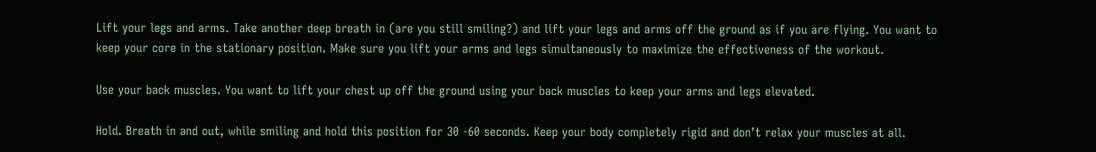Lift your legs and arms. Take another deep breath in (are you still smiling?) and lift your legs and arms off the ground as if you are flying. You want to keep your core in the stationary position. Make sure you lift your arms and legs simultaneously to maximize the effectiveness of the workout.

Use your back muscles. You want to lift your chest up off the ground using your back muscles to keep your arms and legs elevated.

Hold. Breath in and out, while smiling and hold this position for 30 -60 seconds. Keep your body completely rigid and don’t relax your muscles at all.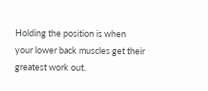Holding the position is when your lower back muscles get their greatest work out.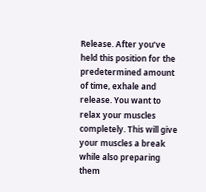Release. After you’ve held this position for the predetermined amount of time, exhale and release. You want to relax your muscles completely. This will give your muscles a break while also preparing them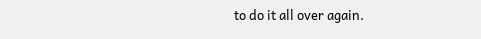to do it all over again.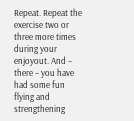Repeat. Repeat the exercise two or three more times during your enjoyout. And – there – you have had some fun flying and strengthening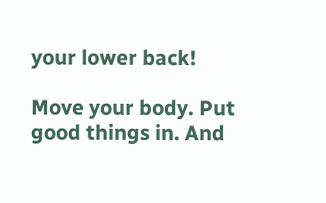your lower back!

Move your body. Put good things in. And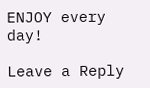ENJOY every day!

Leave a Reply